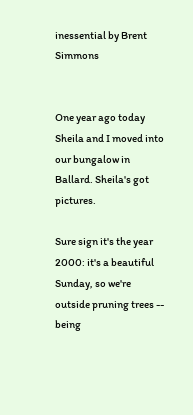inessential by Brent Simmons


One year ago today Sheila and I moved into our bungalow in Ballard. Sheila's got pictures.

Sure sign it's the year 2000: it's a beautiful Sunday, so we're outside pruning trees -- being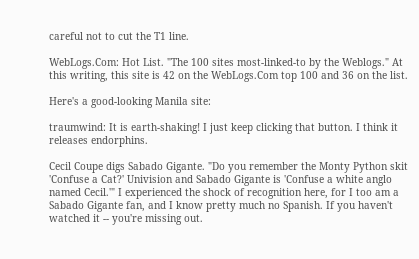careful not to cut the T1 line.

WebLogs.Com: Hot List. "The 100 sites most-linked-to by the Weblogs." At this writing, this site is 42 on the WebLogs.Com top 100 and 36 on the list.

Here's a good-looking Manila site:

traumwind: It is earth-shaking! I just keep clicking that button. I think it releases endorphins.

Cecil Coupe digs Sabado Gigante. "Do you remember the Monty Python skit 'Confuse a Cat?' Univision and Sabado Gigante is 'Confuse a white anglo named Cecil.'" I experienced the shock of recognition here, for I too am a Sabado Gigante fan, and I know pretty much no Spanish. If you haven't watched it -- you're missing out.